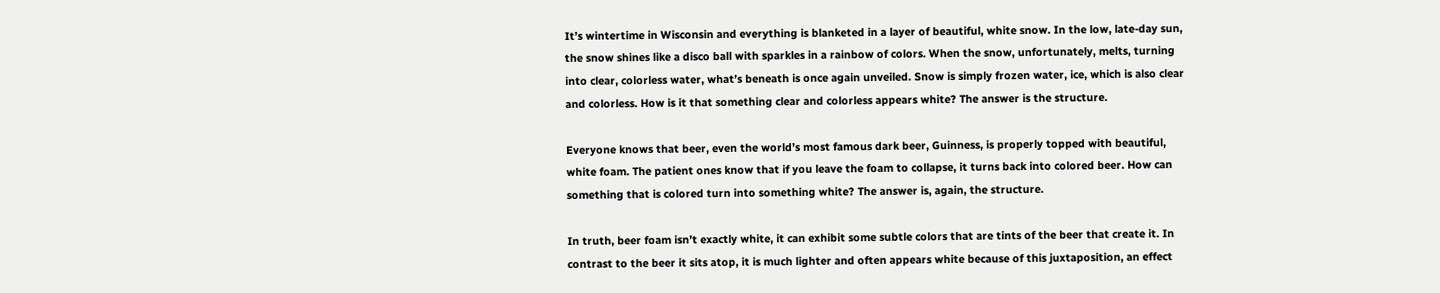It’s wintertime in Wisconsin and everything is blanketed in a layer of beautiful, white snow. In the low, late-day sun, the snow shines like a disco ball with sparkles in a rainbow of colors. When the snow, unfortunately, melts, turning into clear, colorless water, what’s beneath is once again unveiled. Snow is simply frozen water, ice, which is also clear and colorless. How is it that something clear and colorless appears white? The answer is the structure.

Everyone knows that beer, even the world’s most famous dark beer, Guinness, is properly topped with beautiful, white foam. The patient ones know that if you leave the foam to collapse, it turns back into colored beer. How can something that is colored turn into something white? The answer is, again, the structure.

In truth, beer foam isn’t exactly white, it can exhibit some subtle colors that are tints of the beer that create it. In contrast to the beer it sits atop, it is much lighter and often appears white because of this juxtaposition, an effect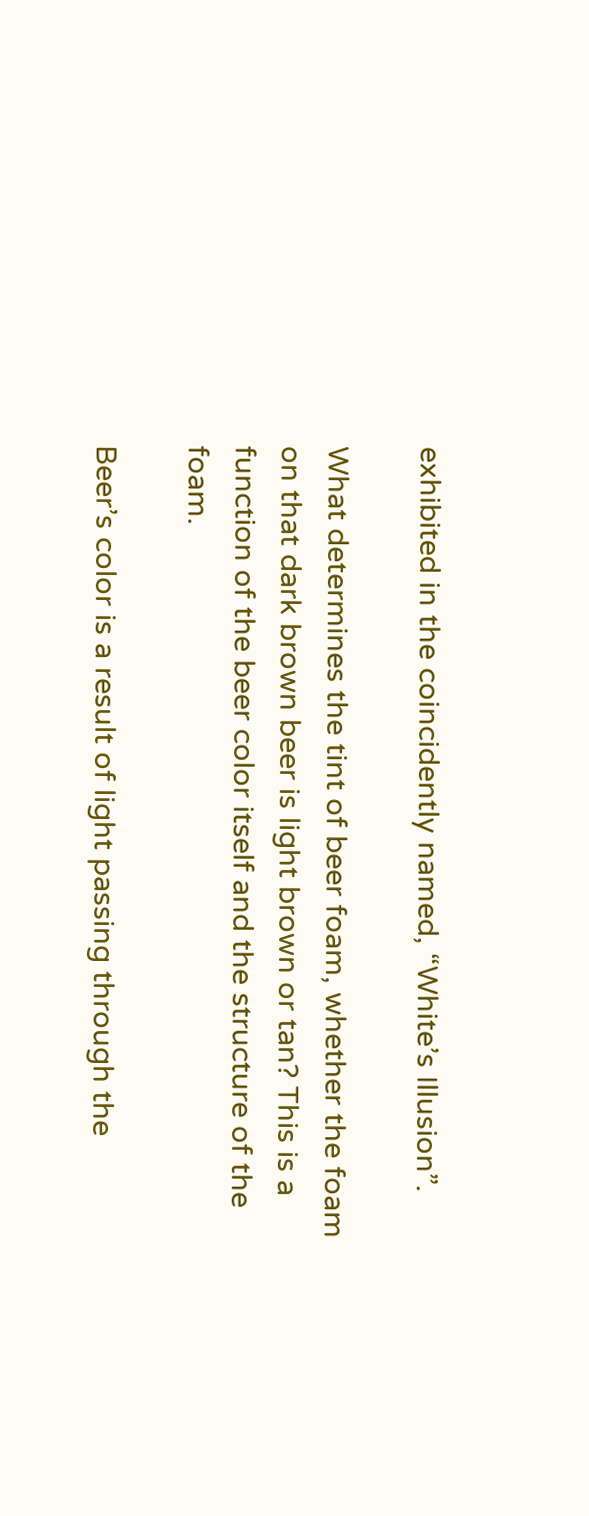exhibited in the coincidently named, “White’s Illusion”.

What determines the tint of beer foam, whether the foam on that dark brown beer is light brown or tan? This is a function of the beer color itself and the structure of the foam.

Beer’s color is a result of light passing through the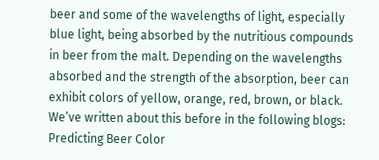beer and some of the wavelengths of light, especially blue light, being absorbed by the nutritious compounds in beer from the malt. Depending on the wavelengths absorbed and the strength of the absorption, beer can exhibit colors of yellow, orange, red, brown, or black. We’ve written about this before in the following blogs: Predicting Beer Color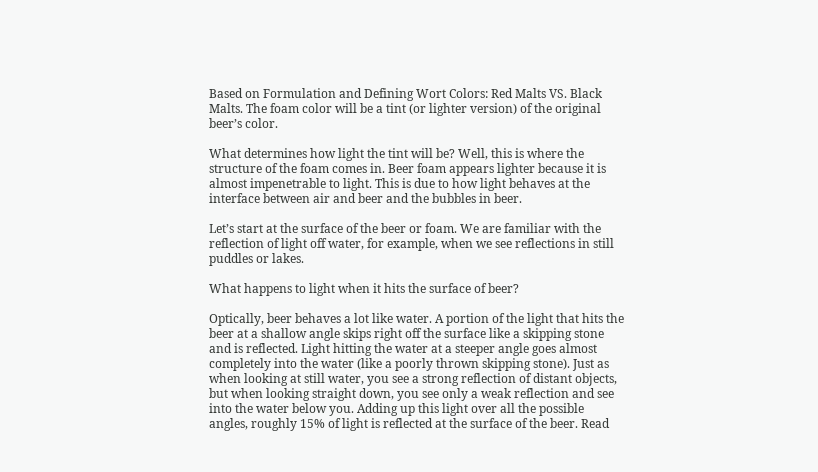Based on Formulation and Defining Wort Colors: Red Malts VS. Black Malts. The foam color will be a tint (or lighter version) of the original beer’s color.

What determines how light the tint will be? Well, this is where the structure of the foam comes in. Beer foam appears lighter because it is almost impenetrable to light. This is due to how light behaves at the interface between air and beer and the bubbles in beer.

Let’s start at the surface of the beer or foam. We are familiar with the reflection of light off water, for example, when we see reflections in still puddles or lakes.

What happens to light when it hits the surface of beer?

Optically, beer behaves a lot like water. A portion of the light that hits the beer at a shallow angle skips right off the surface like a skipping stone and is reflected. Light hitting the water at a steeper angle goes almost completely into the water (like a poorly thrown skipping stone). Just as when looking at still water, you see a strong reflection of distant objects, but when looking straight down, you see only a weak reflection and see into the water below you. Adding up this light over all the possible angles, roughly 15% of light is reflected at the surface of the beer. Read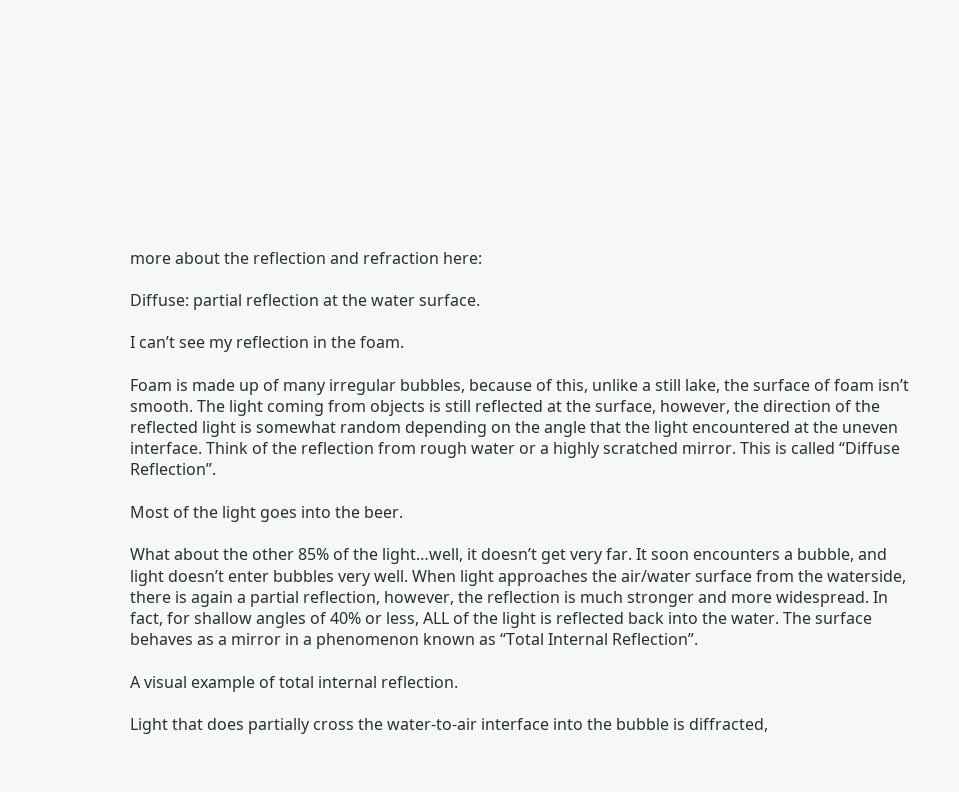more about the reflection and refraction here:

Diffuse: partial reflection at the water surface.

I can’t see my reflection in the foam.

Foam is made up of many irregular bubbles, because of this, unlike a still lake, the surface of foam isn’t smooth. The light coming from objects is still reflected at the surface, however, the direction of the reflected light is somewhat random depending on the angle that the light encountered at the uneven interface. Think of the reflection from rough water or a highly scratched mirror. This is called “Diffuse Reflection”.

Most of the light goes into the beer.

What about the other 85% of the light…well, it doesn’t get very far. It soon encounters a bubble, and light doesn’t enter bubbles very well. When light approaches the air/water surface from the waterside, there is again a partial reflection, however, the reflection is much stronger and more widespread. In fact, for shallow angles of 40% or less, ALL of the light is reflected back into the water. The surface behaves as a mirror in a phenomenon known as “Total Internal Reflection”.

A visual example of total internal reflection.

Light that does partially cross the water-to-air interface into the bubble is diffracted,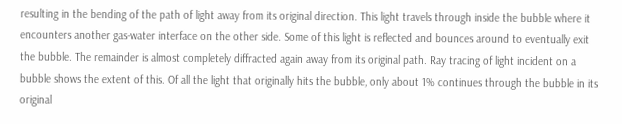resulting in the bending of the path of light away from its original direction. This light travels through inside the bubble where it encounters another gas-water interface on the other side. Some of this light is reflected and bounces around to eventually exit the bubble. The remainder is almost completely diffracted again away from its original path. Ray tracing of light incident on a bubble shows the extent of this. Of all the light that originally hits the bubble, only about 1% continues through the bubble in its original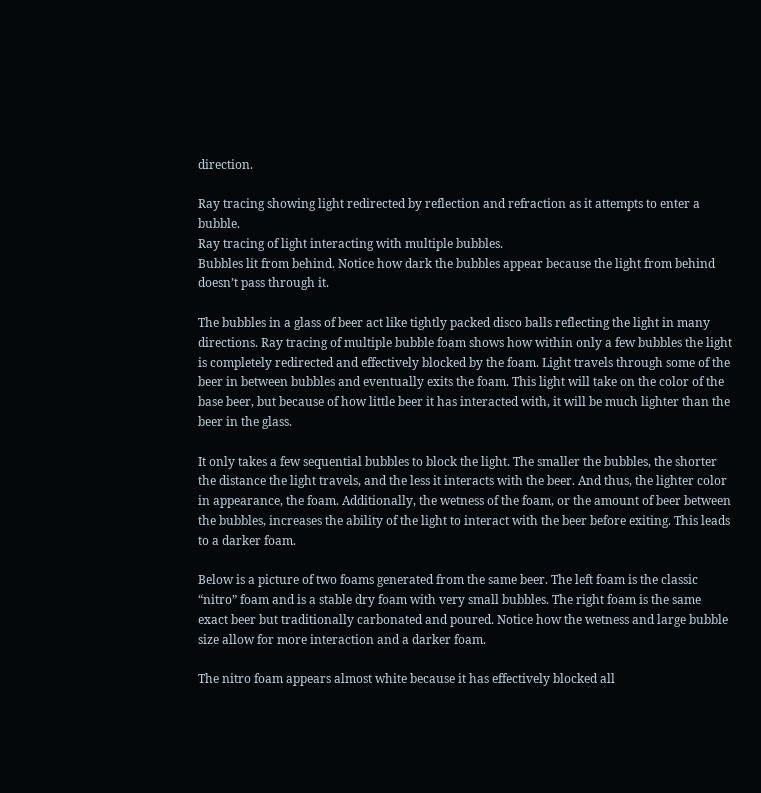direction.

Ray tracing showing light redirected by reflection and refraction as it attempts to enter a bubble.
Ray tracing of light interacting with multiple bubbles.
Bubbles lit from behind. Notice how dark the bubbles appear because the light from behind doesn’t pass through it.

The bubbles in a glass of beer act like tightly packed disco balls reflecting the light in many directions. Ray tracing of multiple bubble foam shows how within only a few bubbles the light is completely redirected and effectively blocked by the foam. Light travels through some of the beer in between bubbles and eventually exits the foam. This light will take on the color of the base beer, but because of how little beer it has interacted with, it will be much lighter than the beer in the glass.

It only takes a few sequential bubbles to block the light. The smaller the bubbles, the shorter the distance the light travels, and the less it interacts with the beer. And thus, the lighter color in appearance, the foam. Additionally, the wetness of the foam, or the amount of beer between the bubbles, increases the ability of the light to interact with the beer before exiting. This leads to a darker foam.

Below is a picture of two foams generated from the same beer. The left foam is the classic “nitro” foam and is a stable dry foam with very small bubbles. The right foam is the same exact beer but traditionally carbonated and poured. Notice how the wetness and large bubble size allow for more interaction and a darker foam.

The nitro foam appears almost white because it has effectively blocked all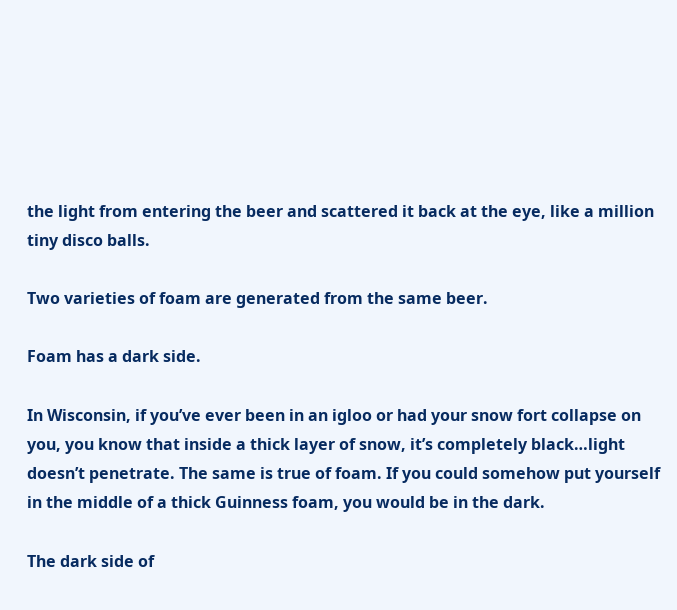the light from entering the beer and scattered it back at the eye, like a million tiny disco balls.

Two varieties of foam are generated from the same beer.

Foam has a dark side.

In Wisconsin, if you’ve ever been in an igloo or had your snow fort collapse on you, you know that inside a thick layer of snow, it’s completely black…light doesn’t penetrate. The same is true of foam. If you could somehow put yourself in the middle of a thick Guinness foam, you would be in the dark.

The dark side of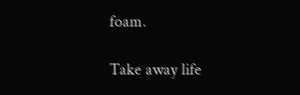foam.

Take away life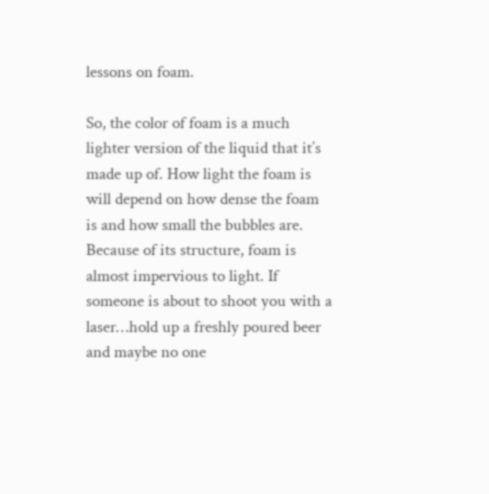lessons on foam.

So, the color of foam is a much lighter version of the liquid that it’s made up of. How light the foam is will depend on how dense the foam is and how small the bubbles are. Because of its structure, foam is almost impervious to light. If someone is about to shoot you with a laser…hold up a freshly poured beer and maybe no one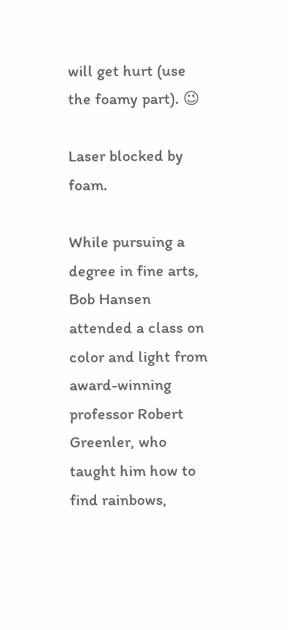will get hurt (use the foamy part). 😉

Laser blocked by foam.

While pursuing a degree in fine arts, Bob Hansen attended a class on color and light from award-winning professor Robert Greenler, who taught him how to find rainbows,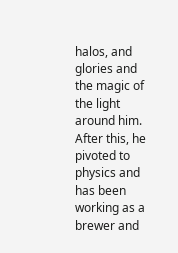halos, and glories and the magic of the light around him.  After this, he pivoted to physics and has been working as a brewer and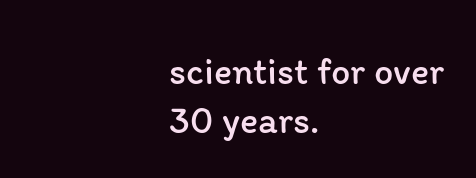scientist for over 30 years.